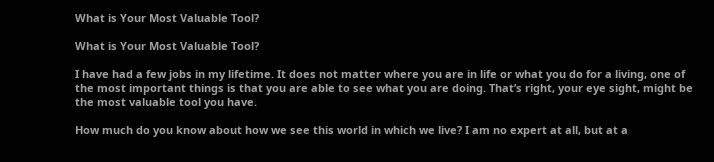What is Your Most Valuable Tool?

What is Your Most Valuable Tool?

I have had a few jobs in my lifetime. It does not matter where you are in life or what you do for a living, one of the most important things is that you are able to see what you are doing. That’s right, your eye sight, might be the most valuable tool you have.

How much do you know about how we see this world in which we live? I am no expert at all, but at a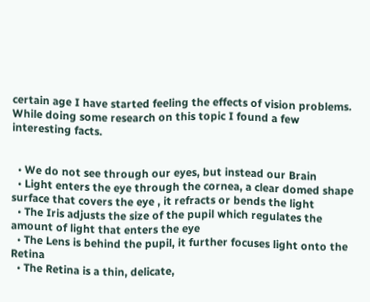certain age I have started feeling the effects of vision problems. While doing some research on this topic I found a few interesting facts.


  • We do not see through our eyes, but instead our Brain
  • Light enters the eye through the cornea, a clear domed shape surface that covers the eye , it refracts or bends the light
  • The Iris adjusts the size of the pupil which regulates the amount of light that enters the eye
  • The Lens is behind the pupil, it further focuses light onto the Retina
  • The Retina is a thin, delicate,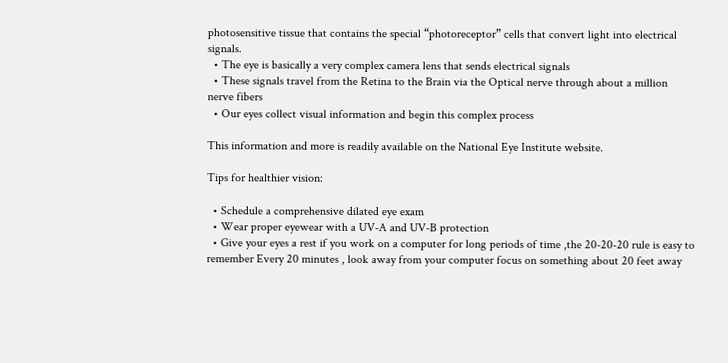photosensitive tissue that contains the special “photoreceptor” cells that convert light into electrical signals.
  • The eye is basically a very complex camera lens that sends electrical signals
  • These signals travel from the Retina to the Brain via the Optical nerve through about a million nerve fibers
  • Our eyes collect visual information and begin this complex process

This information and more is readily available on the National Eye Institute website.

Tips for healthier vision:

  • Schedule a comprehensive dilated eye exam
  • Wear proper eyewear with a UV-A and UV-B protection
  • Give your eyes a rest if you work on a computer for long periods of time ,the 20-20-20 rule is easy to remember Every 20 minutes , look away from your computer focus on something about 20 feet away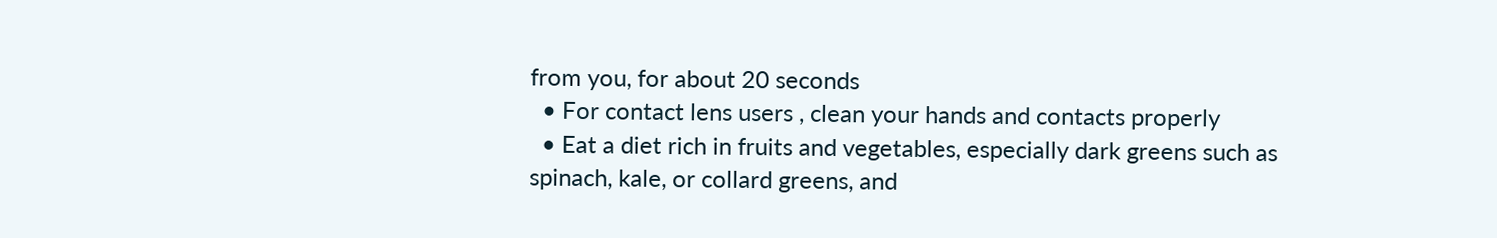from you, for about 20 seconds
  • For contact lens users , clean your hands and contacts properly
  • Eat a diet rich in fruits and vegetables, especially dark greens such as spinach, kale, or collard greens, and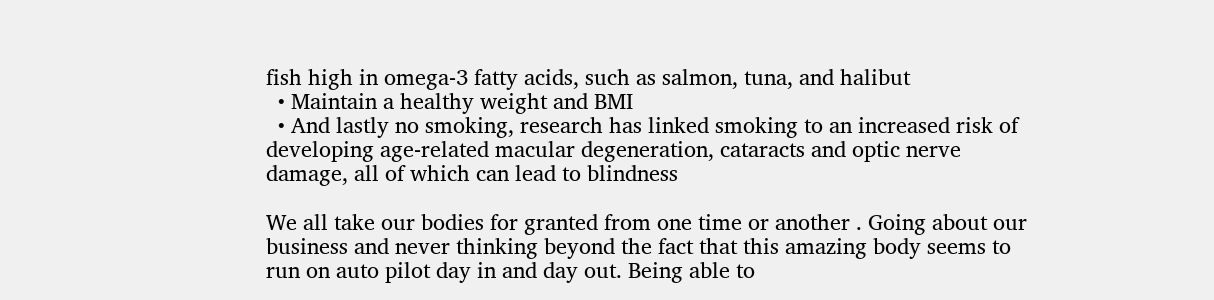fish high in omega-3 fatty acids, such as salmon, tuna, and halibut
  • Maintain a healthy weight and BMI
  • And lastly no smoking, research has linked smoking to an increased risk of developing age-related macular degeneration, cataracts and optic nerve damage, all of which can lead to blindness

We all take our bodies for granted from one time or another . Going about our business and never thinking beyond the fact that this amazing body seems to run on auto pilot day in and day out. Being able to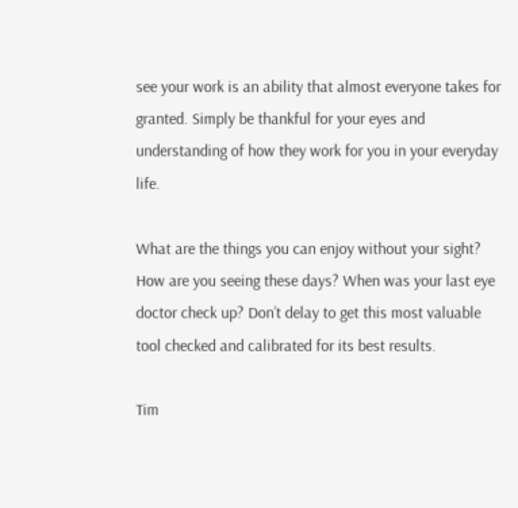see your work is an ability that almost everyone takes for granted. Simply be thankful for your eyes and understanding of how they work for you in your everyday life.

What are the things you can enjoy without your sight? How are you seeing these days? When was your last eye doctor check up? Don’t delay to get this most valuable tool checked and calibrated for its best results.

Tim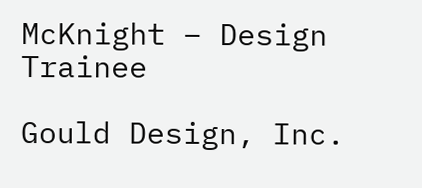McKnight – Design Trainee

Gould Design, Inc.